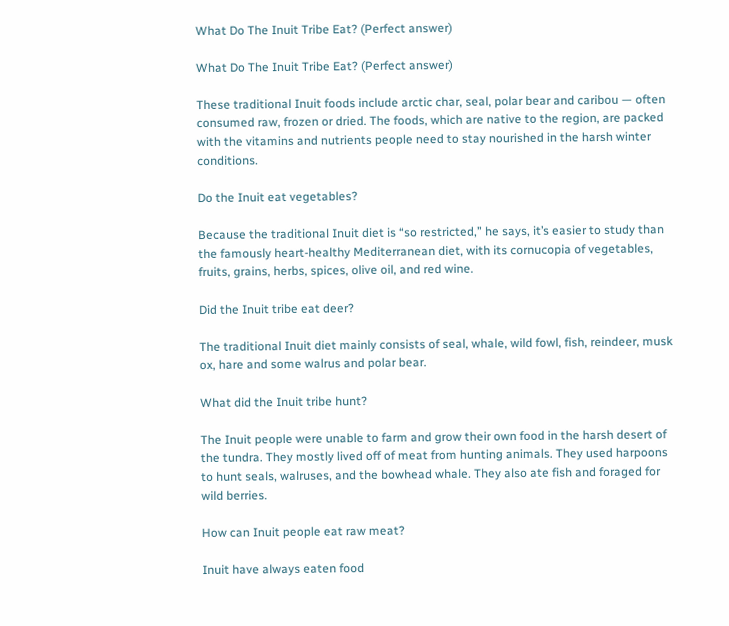What Do The Inuit Tribe Eat? (Perfect answer)

What Do The Inuit Tribe Eat? (Perfect answer)

These traditional Inuit foods include arctic char, seal, polar bear and caribou — often consumed raw, frozen or dried. The foods, which are native to the region, are packed with the vitamins and nutrients people need to stay nourished in the harsh winter conditions.

Do the Inuit eat vegetables?

Because the traditional Inuit diet is “so restricted,” he says, it’s easier to study than the famously heart-healthy Mediterranean diet, with its cornucopia of vegetables, fruits, grains, herbs, spices, olive oil, and red wine.

Did the Inuit tribe eat deer?

The traditional Inuit diet mainly consists of seal, whale, wild fowl, fish, reindeer, musk ox, hare and some walrus and polar bear.

What did the Inuit tribe hunt?

The Inuit people were unable to farm and grow their own food in the harsh desert of the tundra. They mostly lived off of meat from hunting animals. They used harpoons to hunt seals, walruses, and the bowhead whale. They also ate fish and foraged for wild berries.

How can Inuit people eat raw meat?

Inuit have always eaten food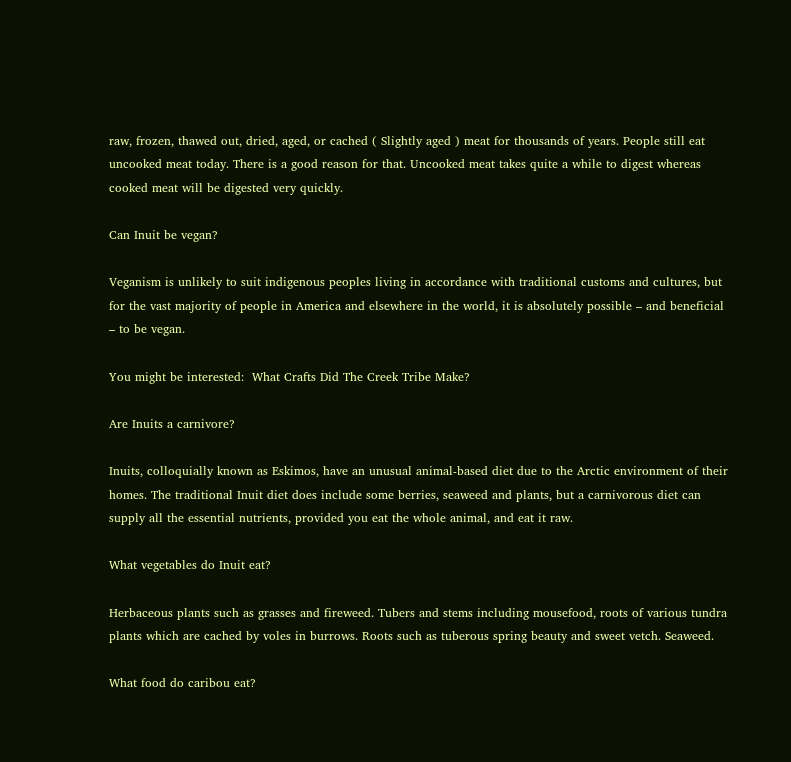raw, frozen, thawed out, dried, aged, or cached ( Slightly aged ) meat for thousands of years. People still eat uncooked meat today. There is a good reason for that. Uncooked meat takes quite a while to digest whereas cooked meat will be digested very quickly.

Can Inuit be vegan?

Veganism is unlikely to suit indigenous peoples living in accordance with traditional customs and cultures, but for the vast majority of people in America and elsewhere in the world, it is absolutely possible – and beneficial – to be vegan.

You might be interested:  What Crafts Did The Creek Tribe Make?

Are Inuits a carnivore?

Inuits, colloquially known as Eskimos, have an unusual animal-based diet due to the Arctic environment of their homes. The traditional Inuit diet does include some berries, seaweed and plants, but a carnivorous diet can supply all the essential nutrients, provided you eat the whole animal, and eat it raw.

What vegetables do Inuit eat?

Herbaceous plants such as grasses and fireweed. Tubers and stems including mousefood, roots of various tundra plants which are cached by voles in burrows. Roots such as tuberous spring beauty and sweet vetch. Seaweed.

What food do caribou eat?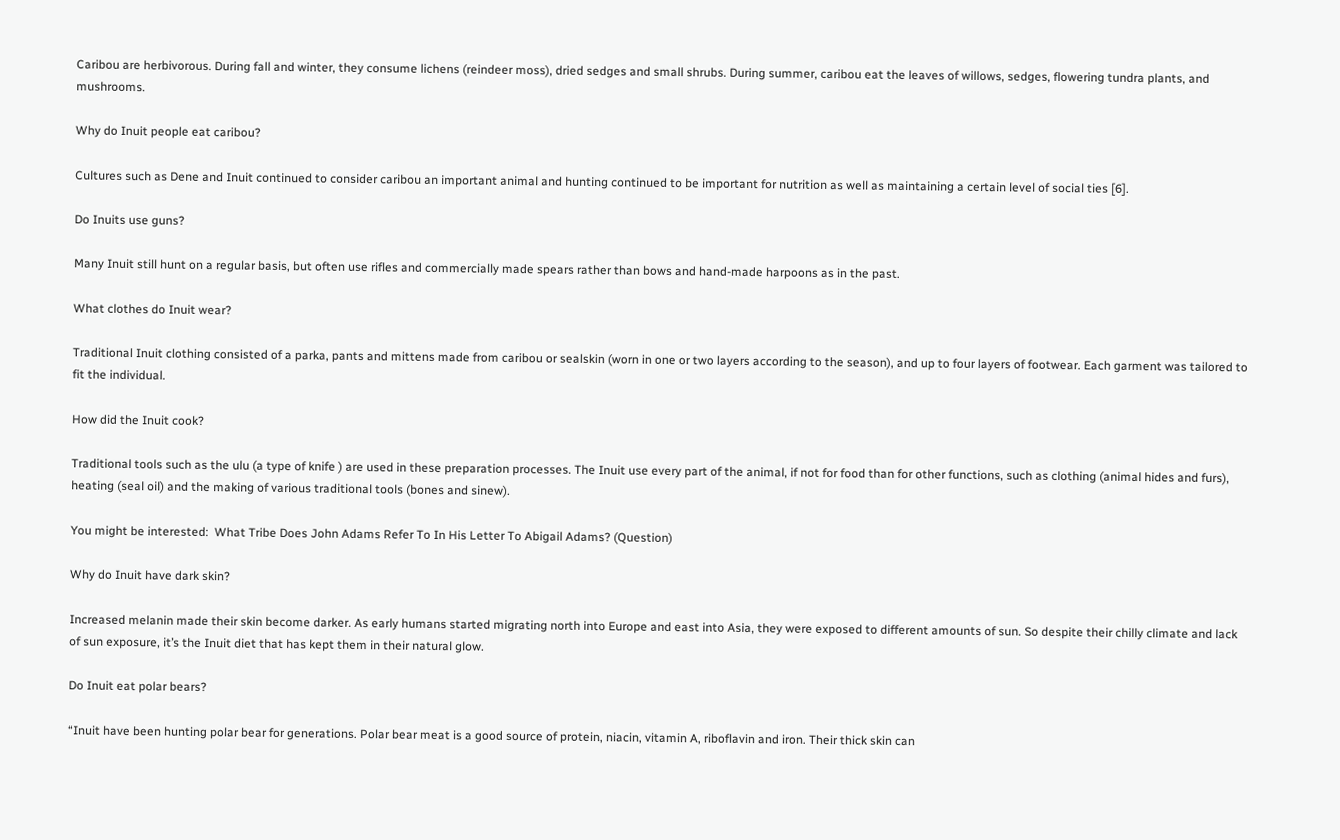Caribou are herbivorous. During fall and winter, they consume lichens (reindeer moss), dried sedges and small shrubs. During summer, caribou eat the leaves of willows, sedges, flowering tundra plants, and mushrooms.

Why do Inuit people eat caribou?

Cultures such as Dene and Inuit continued to consider caribou an important animal and hunting continued to be important for nutrition as well as maintaining a certain level of social ties [6].

Do Inuits use guns?

Many Inuit still hunt on a regular basis, but often use rifles and commercially made spears rather than bows and hand-made harpoons as in the past.

What clothes do Inuit wear?

Traditional Inuit clothing consisted of a parka, pants and mittens made from caribou or sealskin (worn in one or two layers according to the season), and up to four layers of footwear. Each garment was tailored to fit the individual.

How did the Inuit cook?

Traditional tools such as the ulu (a type of knife ) are used in these preparation processes. The Inuit use every part of the animal, if not for food than for other functions, such as clothing (animal hides and furs), heating (seal oil) and the making of various traditional tools (bones and sinew).

You might be interested:  What Tribe Does John Adams Refer To In His Letter To Abigail Adams? (Question)

Why do Inuit have dark skin?

Increased melanin made their skin become darker. As early humans started migrating north into Europe and east into Asia, they were exposed to different amounts of sun. So despite their chilly climate and lack of sun exposure, it’s the Inuit diet that has kept them in their natural glow.

Do Inuit eat polar bears?

“Inuit have been hunting polar bear for generations. Polar bear meat is a good source of protein, niacin, vitamin A, riboflavin and iron. Their thick skin can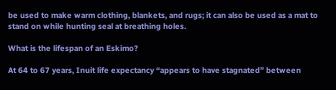be used to make warm clothing, blankets, and rugs; it can also be used as a mat to stand on while hunting seal at breathing holes.

What is the lifespan of an Eskimo?

At 64 to 67 years, Inuit life expectancy “appears to have stagnated” between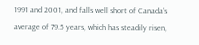1991 and 2001, and falls well short of Canada’s average of 79.5 years, which has steadily risen,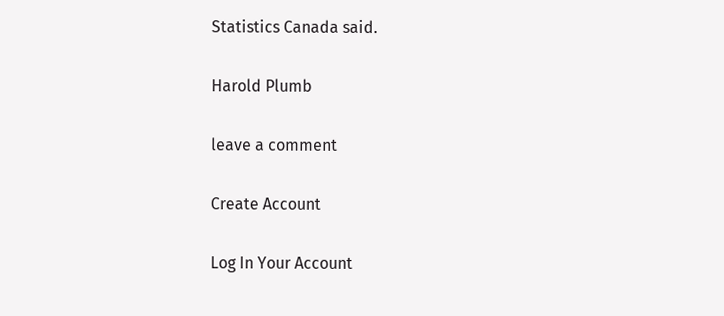Statistics Canada said.

Harold Plumb

leave a comment

Create Account

Log In Your Account